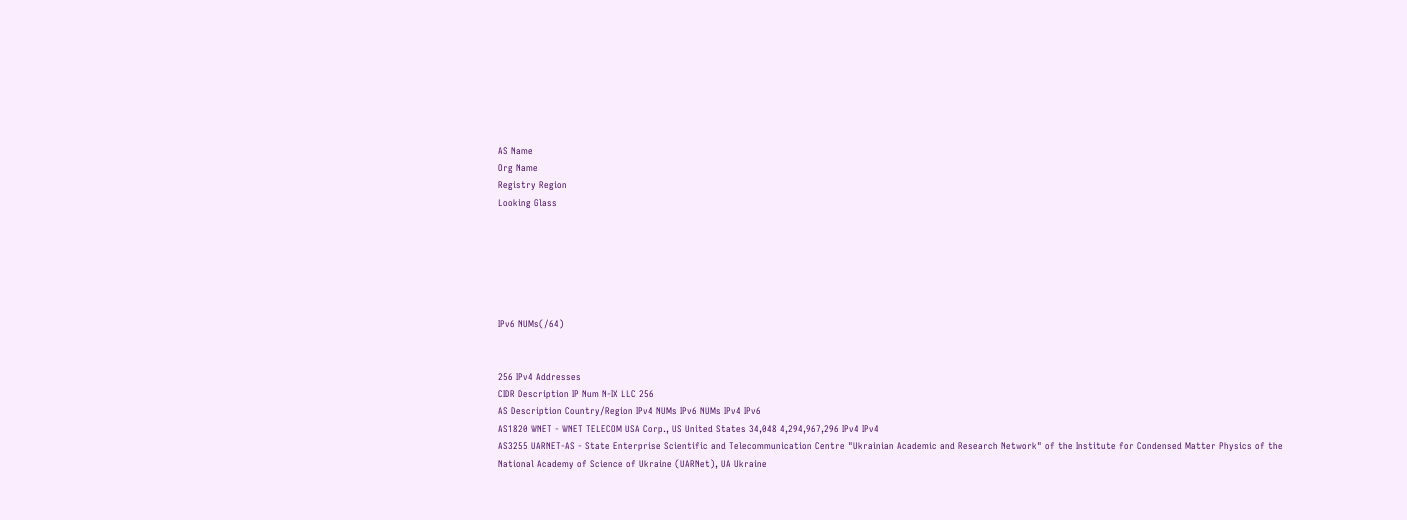AS Name
Org Name
Registry Region
Looking Glass






IPv6 NUMs(/64)


256 IPv4 Addresses
CIDR Description IP Num N-IX LLC 256
AS Description Country/Region IPv4 NUMs IPv6 NUMs IPv4 IPv6
AS1820 WNET - WNET TELECOM USA Corp., US United States 34,048 4,294,967,296 IPv4 IPv4
AS3255 UARNET-AS - State Enterprise Scientific and Telecommunication Centre "Ukrainian Academic and Research Network" of the Institute for Condensed Matter Physics of the National Academy of Science of Ukraine (UARNet), UA Ukraine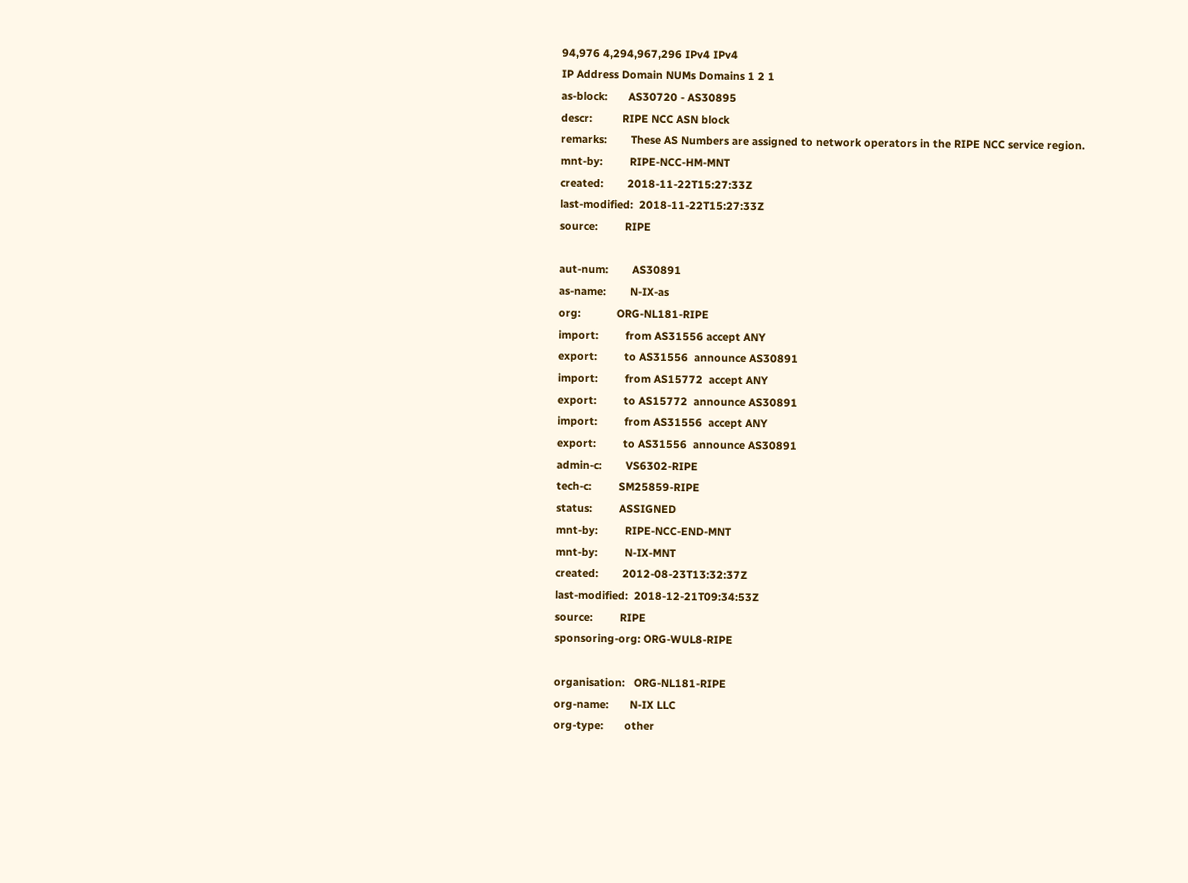94,976 4,294,967,296 IPv4 IPv4
IP Address Domain NUMs Domains 1 2 1
as-block:       AS30720 - AS30895
descr:          RIPE NCC ASN block
remarks:        These AS Numbers are assigned to network operators in the RIPE NCC service region.
mnt-by:         RIPE-NCC-HM-MNT
created:        2018-11-22T15:27:33Z
last-modified:  2018-11-22T15:27:33Z
source:         RIPE

aut-num:        AS30891
as-name:        N-IX-as
org:            ORG-NL181-RIPE
import:         from AS31556 accept ANY
export:         to AS31556  announce AS30891
import:         from AS15772  accept ANY
export:         to AS15772  announce AS30891
import:         from AS31556  accept ANY
export:         to AS31556  announce AS30891
admin-c:        VS6302-RIPE
tech-c:         SM25859-RIPE
status:         ASSIGNED
mnt-by:         RIPE-NCC-END-MNT
mnt-by:         N-IX-MNT
created:        2012-08-23T13:32:37Z
last-modified:  2018-12-21T09:34:53Z
source:         RIPE
sponsoring-org: ORG-WUL8-RIPE

organisation:   ORG-NL181-RIPE
org-name:       N-IX LLC
org-type:       other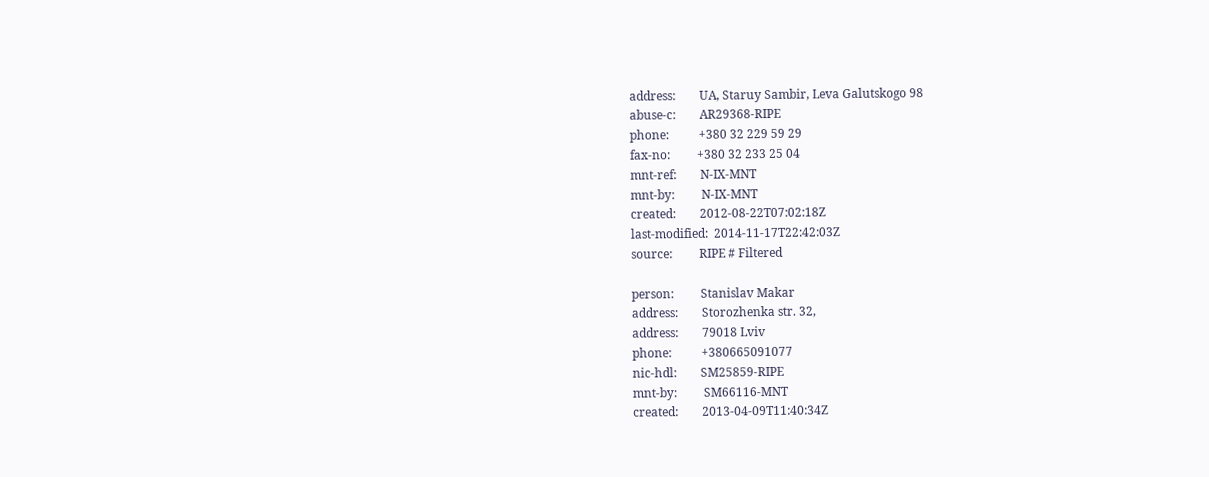address:        UA, Staruy Sambir, Leva Galutskogo 98
abuse-c:        AR29368-RIPE
phone:          +380 32 229 59 29
fax-no:         +380 32 233 25 04
mnt-ref:        N-IX-MNT
mnt-by:         N-IX-MNT
created:        2012-08-22T07:02:18Z
last-modified:  2014-11-17T22:42:03Z
source:         RIPE # Filtered

person:         Stanislav Makar
address:        Storozhenka str. 32,
address:        79018 Lviv
phone:          +380665091077
nic-hdl:        SM25859-RIPE
mnt-by:         SM66116-MNT
created:        2013-04-09T11:40:34Z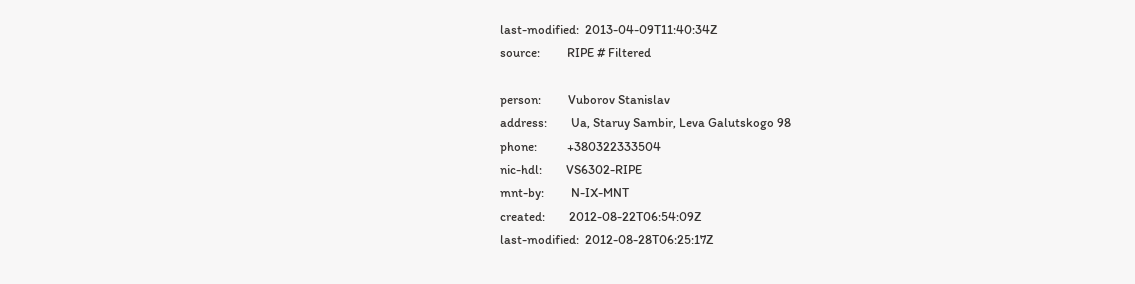last-modified:  2013-04-09T11:40:34Z
source:         RIPE # Filtered

person:         Vuborov Stanislav
address:        Ua, Staruy Sambir, Leva Galutskogo 98
phone:          +380322333504
nic-hdl:        VS6302-RIPE
mnt-by:         N-IX-MNT
created:        2012-08-22T06:54:09Z
last-modified:  2012-08-28T06:25:17Z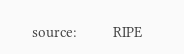source:         RIPE